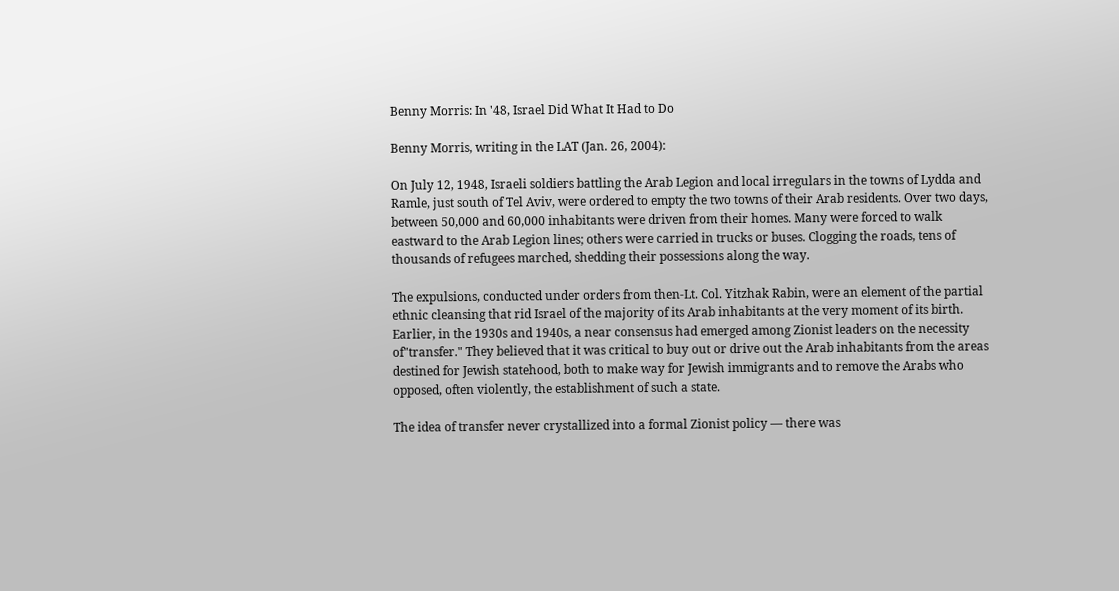Benny Morris: In '48, Israel Did What It Had to Do

Benny Morris, writing in the LAT (Jan. 26, 2004):

On July 12, 1948, Israeli soldiers battling the Arab Legion and local irregulars in the towns of Lydda and Ramle, just south of Tel Aviv, were ordered to empty the two towns of their Arab residents. Over two days, between 50,000 and 60,000 inhabitants were driven from their homes. Many were forced to walk eastward to the Arab Legion lines; others were carried in trucks or buses. Clogging the roads, tens of thousands of refugees marched, shedding their possessions along the way.

The expulsions, conducted under orders from then-Lt. Col. Yitzhak Rabin, were an element of the partial ethnic cleansing that rid Israel of the majority of its Arab inhabitants at the very moment of its birth. Earlier, in the 1930s and 1940s, a near consensus had emerged among Zionist leaders on the necessity of"transfer." They believed that it was critical to buy out or drive out the Arab inhabitants from the areas destined for Jewish statehood, both to make way for Jewish immigrants and to remove the Arabs who opposed, often violently, the establishment of such a state.

The idea of transfer never crystallized into a formal Zionist policy — there was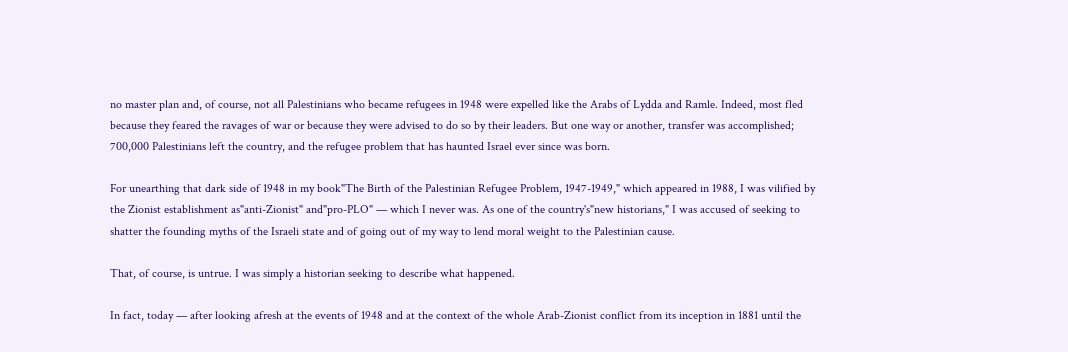no master plan and, of course, not all Palestinians who became refugees in 1948 were expelled like the Arabs of Lydda and Ramle. Indeed, most fled because they feared the ravages of war or because they were advised to do so by their leaders. But one way or another, transfer was accomplished; 700,000 Palestinians left the country, and the refugee problem that has haunted Israel ever since was born.

For unearthing that dark side of 1948 in my book"The Birth of the Palestinian Refugee Problem, 1947-1949," which appeared in 1988, I was vilified by the Zionist establishment as"anti-Zionist" and"pro-PLO" — which I never was. As one of the country's"new historians," I was accused of seeking to shatter the founding myths of the Israeli state and of going out of my way to lend moral weight to the Palestinian cause.

That, of course, is untrue. I was simply a historian seeking to describe what happened.

In fact, today — after looking afresh at the events of 1948 and at the context of the whole Arab-Zionist conflict from its inception in 1881 until the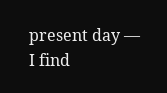present day — I find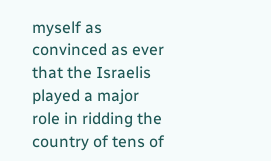myself as convinced as ever that the Israelis played a major role in ridding the country of tens of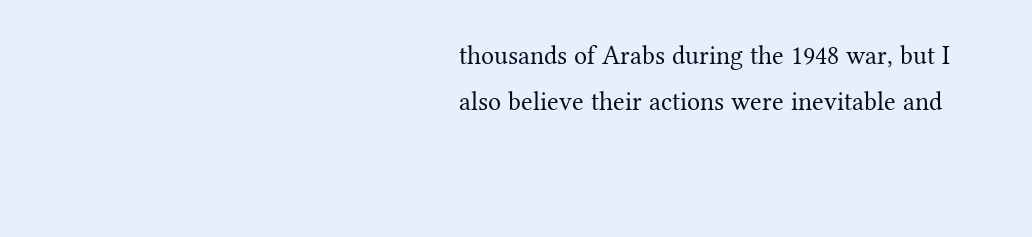thousands of Arabs during the 1948 war, but I also believe their actions were inevitable and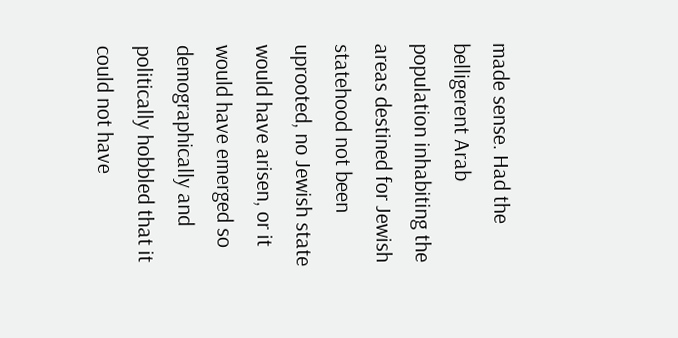made sense. Had the belligerent Arab population inhabiting the areas destined for Jewish statehood not been uprooted, no Jewish state would have arisen, or it would have emerged so demographically and politically hobbled that it could not have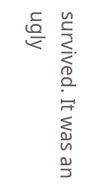survived. It was an ugly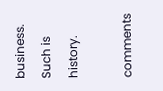business. Such is history.

comments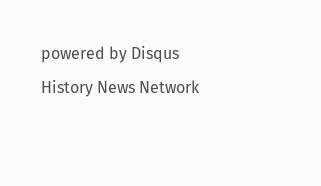powered by Disqus
History News Network